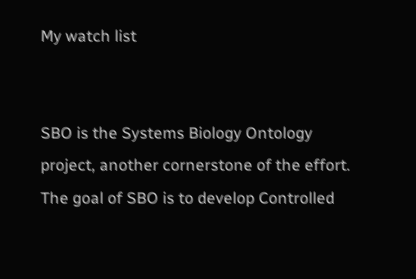My watch list


SBO is the Systems Biology Ontology project, another cornerstone of the effort. The goal of SBO is to develop Controlled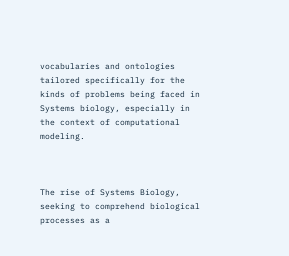vocabularies and ontologies tailored specifically for the kinds of problems being faced in Systems biology, especially in the context of computational modeling.



The rise of Systems Biology, seeking to comprehend biological processes as a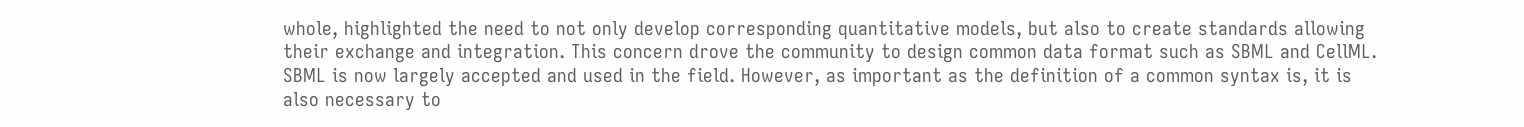whole, highlighted the need to not only develop corresponding quantitative models, but also to create standards allowing their exchange and integration. This concern drove the community to design common data format such as SBML and CellML. SBML is now largely accepted and used in the field. However, as important as the definition of a common syntax is, it is also necessary to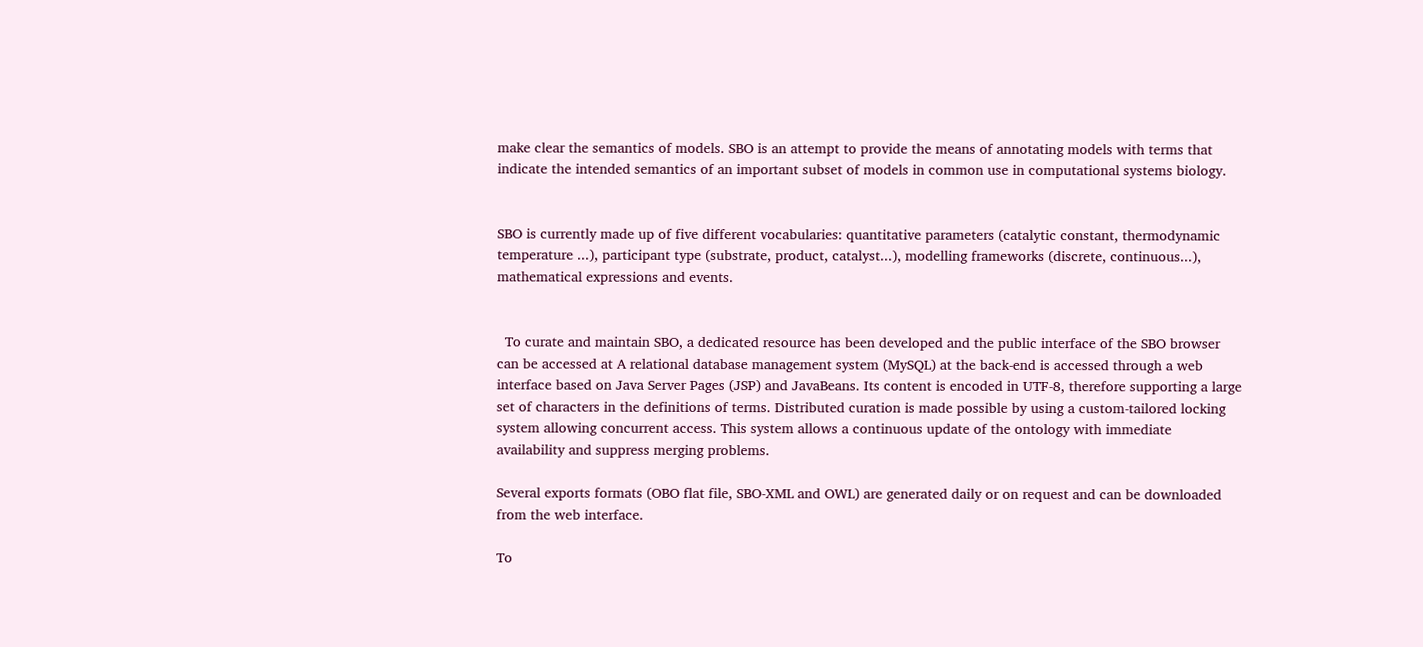make clear the semantics of models. SBO is an attempt to provide the means of annotating models with terms that indicate the intended semantics of an important subset of models in common use in computational systems biology.


SBO is currently made up of five different vocabularies: quantitative parameters (catalytic constant, thermodynamic temperature ...), participant type (substrate, product, catalyst...), modelling frameworks (discrete, continuous...), mathematical expressions and events.


  To curate and maintain SBO, a dedicated resource has been developed and the public interface of the SBO browser can be accessed at A relational database management system (MySQL) at the back-end is accessed through a web interface based on Java Server Pages (JSP) and JavaBeans. Its content is encoded in UTF-8, therefore supporting a large set of characters in the definitions of terms. Distributed curation is made possible by using a custom-tailored locking system allowing concurrent access. This system allows a continuous update of the ontology with immediate availability and suppress merging problems.

Several exports formats (OBO flat file, SBO-XML and OWL) are generated daily or on request and can be downloaded from the web interface.

To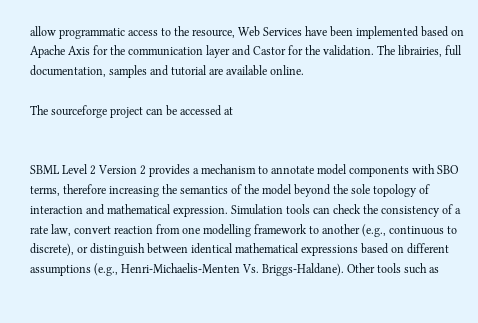allow programmatic access to the resource, Web Services have been implemented based on Apache Axis for the communication layer and Castor for the validation. The librairies, full documentation, samples and tutorial are available online.

The sourceforge project can be accessed at


SBML Level 2 Version 2 provides a mechanism to annotate model components with SBO terms, therefore increasing the semantics of the model beyond the sole topology of interaction and mathematical expression. Simulation tools can check the consistency of a rate law, convert reaction from one modelling framework to another (e.g., continuous to discrete), or distinguish between identical mathematical expressions based on different assumptions (e.g., Henri-Michaelis-Menten Vs. Briggs-Haldane). Other tools such as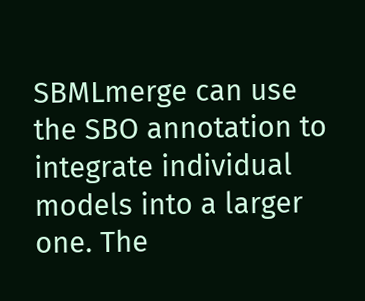SBMLmerge can use the SBO annotation to integrate individual models into a larger one. The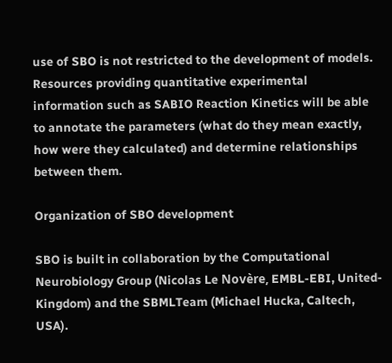use of SBO is not restricted to the development of models. Resources providing quantitative experimental information such as SABIO Reaction Kinetics will be able to annotate the parameters (what do they mean exactly, how were they calculated) and determine relationships between them.

Organization of SBO development

SBO is built in collaboration by the Computational Neurobiology Group (Nicolas Le Novère, EMBL-EBI, United-Kingdom) and the SBMLTeam (Michael Hucka, Caltech, USA).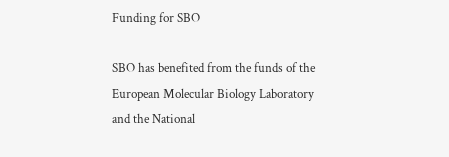Funding for SBO

SBO has benefited from the funds of the European Molecular Biology Laboratory and the National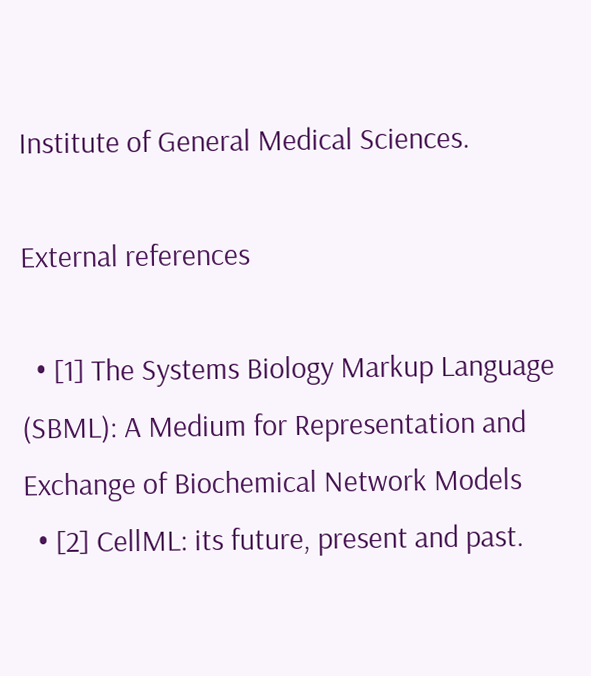Institute of General Medical Sciences.

External references

  • [1] The Systems Biology Markup Language (SBML): A Medium for Representation and Exchange of Biochemical Network Models
  • [2] CellML: its future, present and past.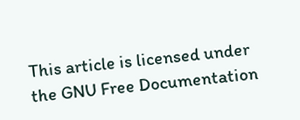This article is licensed under the GNU Free Documentation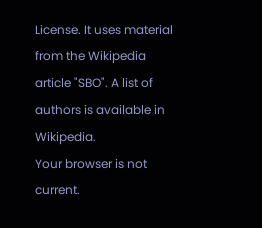License. It uses material from the Wikipedia article "SBO". A list of authors is available in Wikipedia.
Your browser is not current.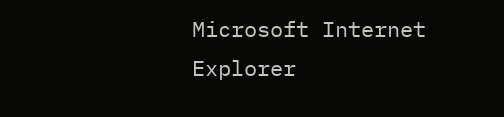Microsoft Internet Explorer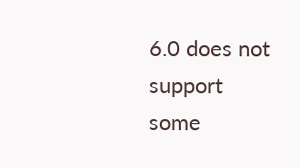6.0 does not support some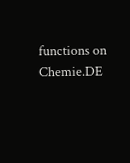functions on Chemie.DE